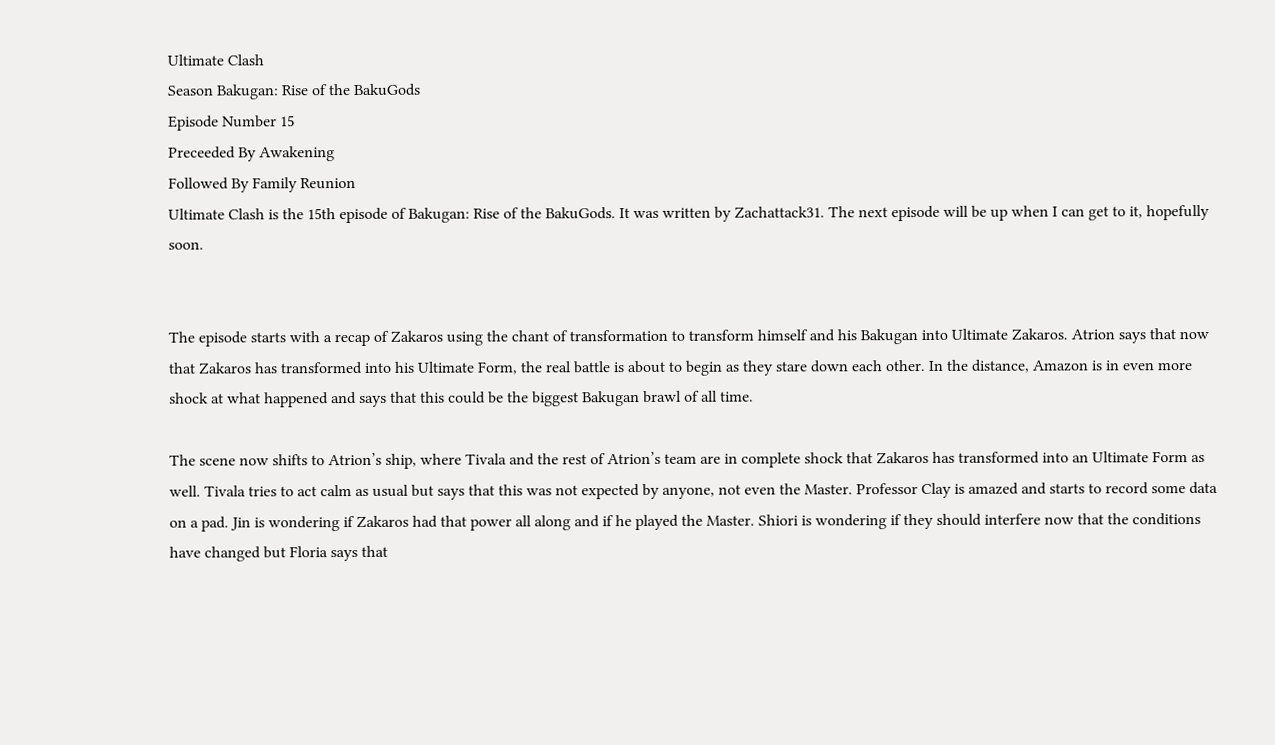Ultimate Clash
Season Bakugan: Rise of the BakuGods
Episode Number 15
Preceeded By Awakening
Followed By Family Reunion
Ultimate Clash is the 15th episode of Bakugan: Rise of the BakuGods. It was written by Zachattack31. The next episode will be up when I can get to it, hopefully soon.


The episode starts with a recap of Zakaros using the chant of transformation to transform himself and his Bakugan into Ultimate Zakaros. Atrion says that now that Zakaros has transformed into his Ultimate Form, the real battle is about to begin as they stare down each other. In the distance, Amazon is in even more shock at what happened and says that this could be the biggest Bakugan brawl of all time.

The scene now shifts to Atrion’s ship, where Tivala and the rest of Atrion’s team are in complete shock that Zakaros has transformed into an Ultimate Form as well. Tivala tries to act calm as usual but says that this was not expected by anyone, not even the Master. Professor Clay is amazed and starts to record some data on a pad. Jin is wondering if Zakaros had that power all along and if he played the Master. Shiori is wondering if they should interfere now that the conditions have changed but Floria says that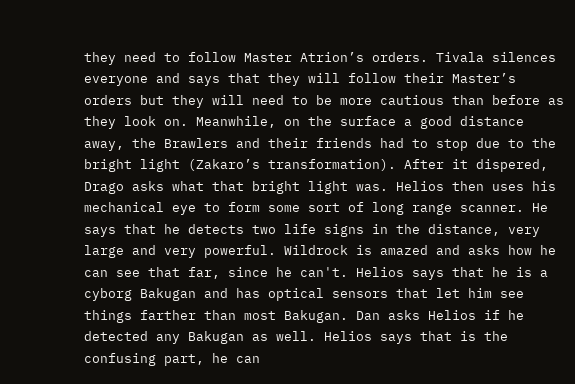they need to follow Master Atrion’s orders. Tivala silences everyone and says that they will follow their Master’s orders but they will need to be more cautious than before as they look on. Meanwhile, on the surface a good distance away, the Brawlers and their friends had to stop due to the bright light (Zakaro’s transformation). After it dispered, Drago asks what that bright light was. Helios then uses his mechanical eye to form some sort of long range scanner. He says that he detects two life signs in the distance, very large and very powerful. Wildrock is amazed and asks how he can see that far, since he can't. Helios says that he is a cyborg Bakugan and has optical sensors that let him see things farther than most Bakugan. Dan asks Helios if he detected any Bakugan as well. Helios says that is the confusing part, he can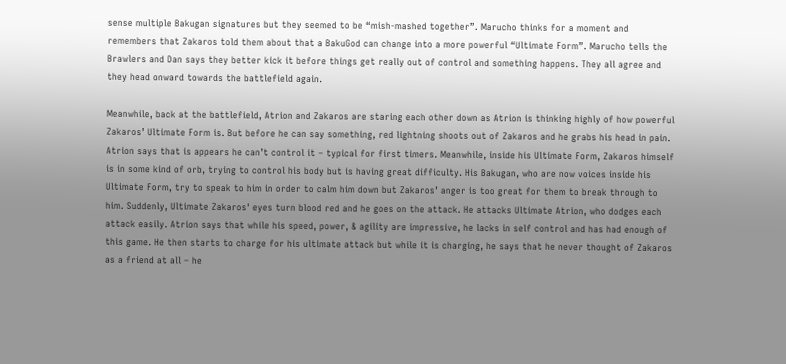sense multiple Bakugan signatures but they seemed to be “mish-mashed together”. Marucho thinks for a moment and remembers that Zakaros told them about that a BakuGod can change into a more powerful “Ultimate Form”. Marucho tells the Brawlers and Dan says they better kick it before things get really out of control and something happens. They all agree and they head onward towards the battlefield again.

Meanwhile, back at the battlefield, Atrion and Zakaros are staring each other down as Atrion is thinking highly of how powerful Zakaros’ Ultimate Form is. But before he can say something, red lightning shoots out of Zakaros and he grabs his head in pain. Atrion says that is appears he can’t control it – typical for first timers. Meanwhile, inside his Ultimate Form, Zakaros himself is in some kind of orb, trying to control his body but is having great difficulty. His Bakugan, who are now voices inside his Ultimate Form, try to speak to him in order to calm him down but Zakaros’ anger is too great for them to break through to him. Suddenly, Ultimate Zakaros' eyes turn blood red and he goes on the attack. He attacks Ultimate Atrion, who dodges each attack easily. Atrion says that while his speed, power, & agility are impressive, he lacks in self control and has had enough of this game. He then starts to charge for his ultimate attack but while it is charging, he says that he never thought of Zakaros as a friend at all – he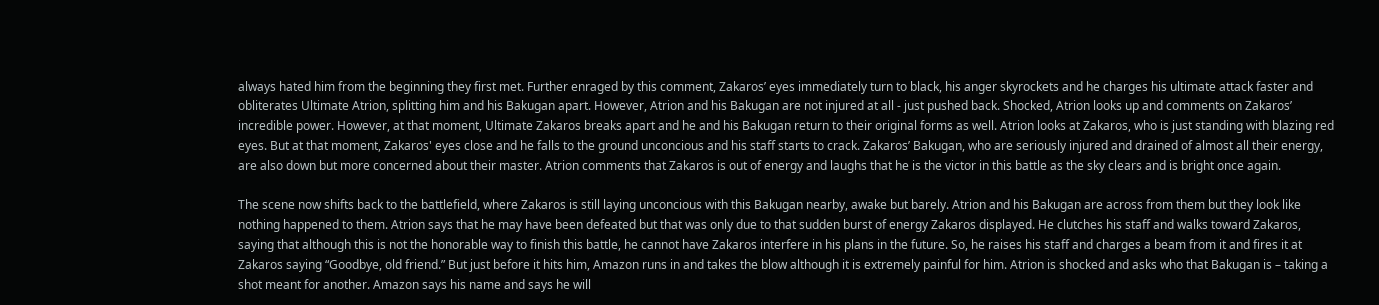always hated him from the beginning they first met. Further enraged by this comment, Zakaros’ eyes immediately turn to black, his anger skyrockets and he charges his ultimate attack faster and obliterates Ultimate Atrion, splitting him and his Bakugan apart. However, Atrion and his Bakugan are not injured at all - just pushed back. Shocked, Atrion looks up and comments on Zakaros’ incredible power. However, at that moment, Ultimate Zakaros breaks apart and he and his Bakugan return to their original forms as well. Atrion looks at Zakaros, who is just standing with blazing red eyes. But at that moment, Zakaros' eyes close and he falls to the ground unconcious and his staff starts to crack. Zakaros’ Bakugan, who are seriously injured and drained of almost all their energy, are also down but more concerned about their master. Atrion comments that Zakaros is out of energy and laughs that he is the victor in this battle as the sky clears and is bright once again.

The scene now shifts back to the battlefield, where Zakaros is still laying unconcious with this Bakugan nearby, awake but barely. Atrion and his Bakugan are across from them but they look like nothing happened to them. Atrion says that he may have been defeated but that was only due to that sudden burst of energy Zakaros displayed. He clutches his staff and walks toward Zakaros, saying that although this is not the honorable way to finish this battle, he cannot have Zakaros interfere in his plans in the future. So, he raises his staff and charges a beam from it and fires it at Zakaros saying “Goodbye, old friend.” But just before it hits him, Amazon runs in and takes the blow although it is extremely painful for him. Atrion is shocked and asks who that Bakugan is – taking a shot meant for another. Amazon says his name and says he will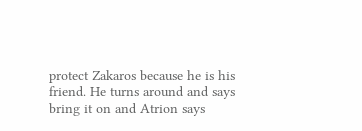protect Zakaros because he is his friend. He turns around and says bring it on and Atrion says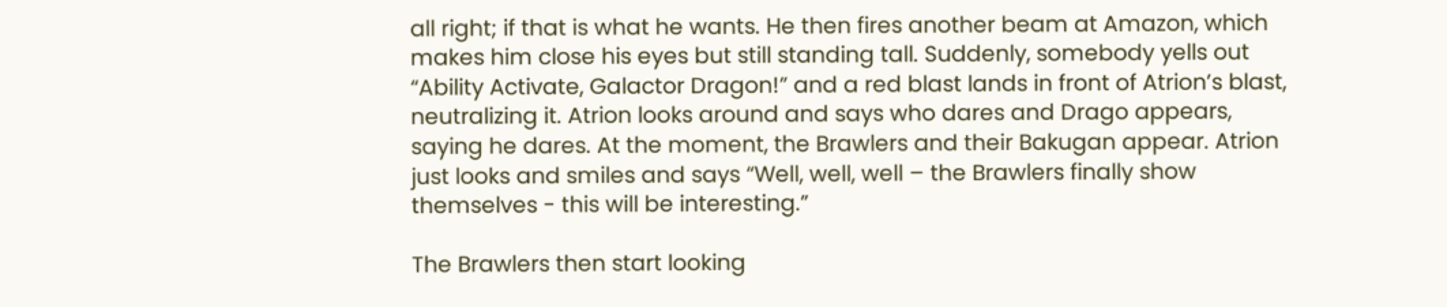all right; if that is what he wants. He then fires another beam at Amazon, which makes him close his eyes but still standing tall. Suddenly, somebody yells out “Ability Activate, Galactor Dragon!” and a red blast lands in front of Atrion’s blast, neutralizing it. Atrion looks around and says who dares and Drago appears, saying he dares. At the moment, the Brawlers and their Bakugan appear. Atrion just looks and smiles and says “Well, well, well – the Brawlers finally show themselves - this will be interesting.”

The Brawlers then start looking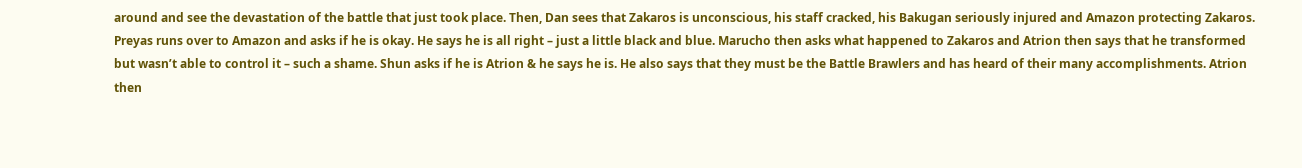around and see the devastation of the battle that just took place. Then, Dan sees that Zakaros is unconscious, his staff cracked, his Bakugan seriously injured and Amazon protecting Zakaros. Preyas runs over to Amazon and asks if he is okay. He says he is all right – just a little black and blue. Marucho then asks what happened to Zakaros and Atrion then says that he transformed but wasn’t able to control it – such a shame. Shun asks if he is Atrion & he says he is. He also says that they must be the Battle Brawlers and has heard of their many accomplishments. Atrion then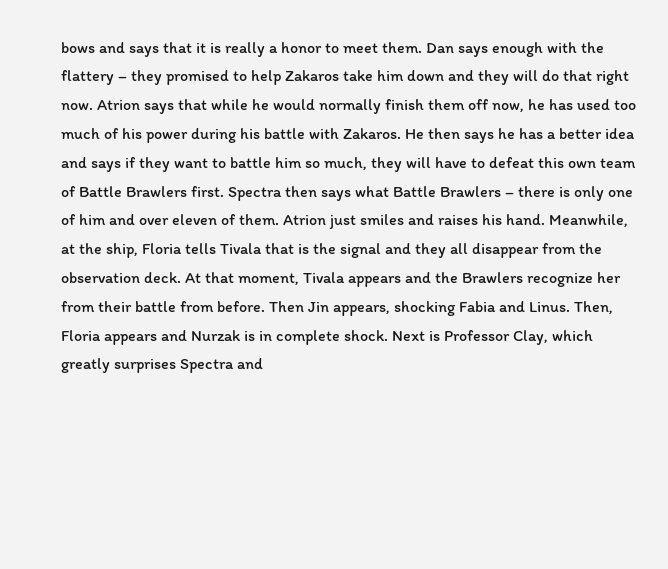bows and says that it is really a honor to meet them. Dan says enough with the flattery – they promised to help Zakaros take him down and they will do that right now. Atrion says that while he would normally finish them off now, he has used too much of his power during his battle with Zakaros. He then says he has a better idea and says if they want to battle him so much, they will have to defeat this own team of Battle Brawlers first. Spectra then says what Battle Brawlers – there is only one of him and over eleven of them. Atrion just smiles and raises his hand. Meanwhile, at the ship, Floria tells Tivala that is the signal and they all disappear from the observation deck. At that moment, Tivala appears and the Brawlers recognize her from their battle from before. Then Jin appears, shocking Fabia and Linus. Then, Floria appears and Nurzak is in complete shock. Next is Professor Clay, which greatly surprises Spectra and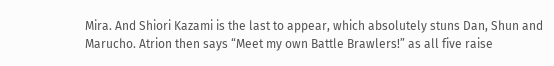Mira. And Shiori Kazami is the last to appear, which absolutely stuns Dan, Shun and Marucho. Atrion then says “Meet my own Battle Brawlers!” as all five raise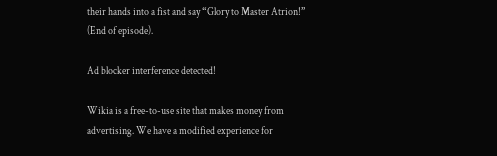their hands into a fist and say “Glory to Master Atrion!” (End of episode).

Ad blocker interference detected!

Wikia is a free-to-use site that makes money from advertising. We have a modified experience for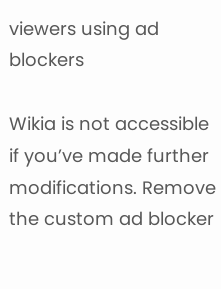viewers using ad blockers

Wikia is not accessible if you’ve made further modifications. Remove the custom ad blocker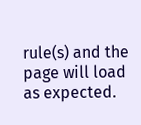rule(s) and the page will load as expected.